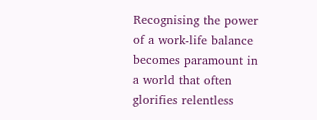Recognising the power of a work-life balance becomes paramount in a world that often glorifies relentless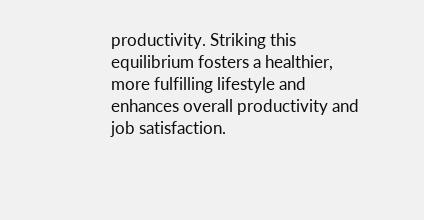productivity. Striking this equilibrium fosters a healthier, more fulfilling lifestyle and enhances overall productivity and job satisfaction.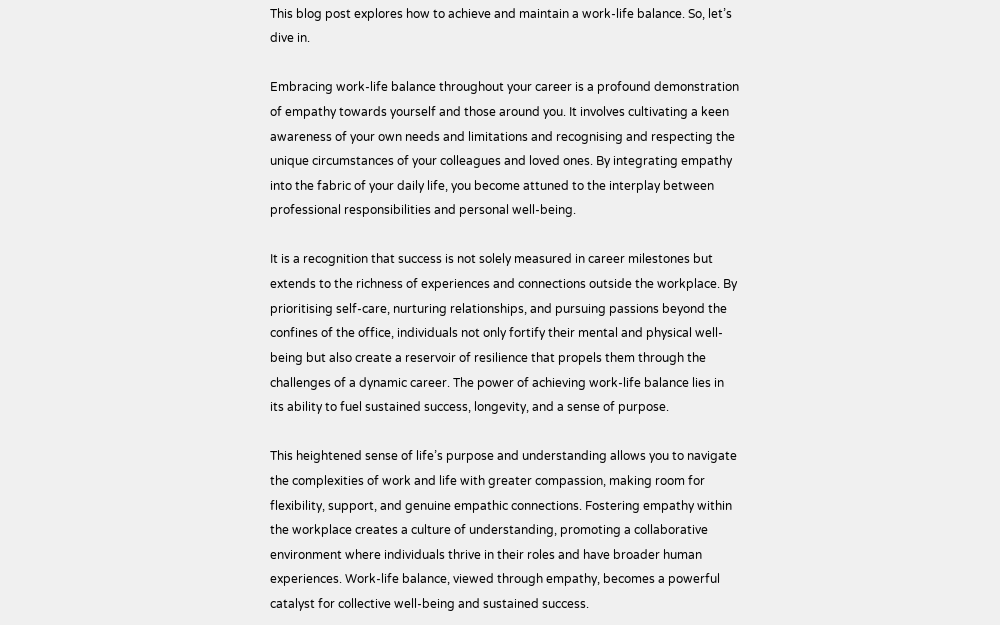This blog post explores how to achieve and maintain a work-life balance. So, let’s dive in.

Embracing work-life balance throughout your career is a profound demonstration of empathy towards yourself and those around you. It involves cultivating a keen awareness of your own needs and limitations and recognising and respecting the unique circumstances of your colleagues and loved ones. By integrating empathy into the fabric of your daily life, you become attuned to the interplay between professional responsibilities and personal well-being.

It is a recognition that success is not solely measured in career milestones but extends to the richness of experiences and connections outside the workplace. By prioritising self-care, nurturing relationships, and pursuing passions beyond the confines of the office, individuals not only fortify their mental and physical well-being but also create a reservoir of resilience that propels them through the challenges of a dynamic career. The power of achieving work-life balance lies in its ability to fuel sustained success, longevity, and a sense of purpose.

This heightened sense of life’s purpose and understanding allows you to navigate the complexities of work and life with greater compassion, making room for flexibility, support, and genuine empathic connections. Fostering empathy within the workplace creates a culture of understanding, promoting a collaborative environment where individuals thrive in their roles and have broader human experiences. Work-life balance, viewed through empathy, becomes a powerful catalyst for collective well-being and sustained success.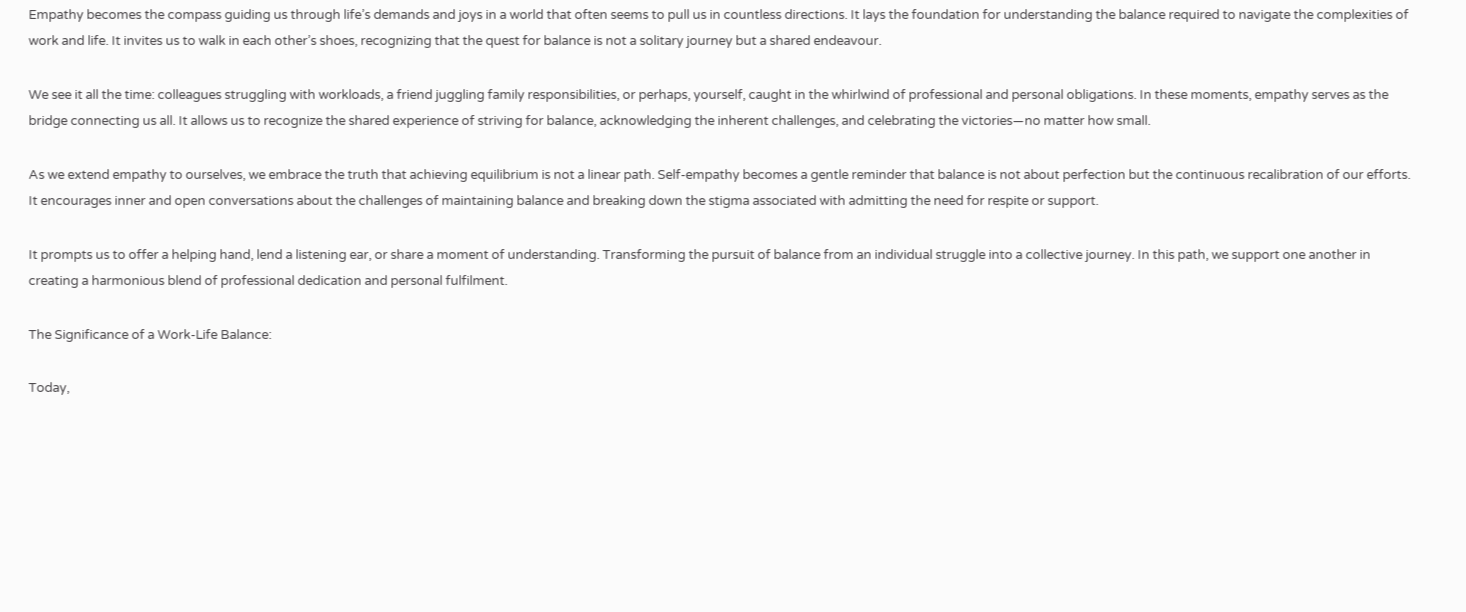Empathy becomes the compass guiding us through life’s demands and joys in a world that often seems to pull us in countless directions. It lays the foundation for understanding the balance required to navigate the complexities of work and life. It invites us to walk in each other’s shoes, recognizing that the quest for balance is not a solitary journey but a shared endeavour.

We see it all the time: colleagues struggling with workloads, a friend juggling family responsibilities, or perhaps, yourself, caught in the whirlwind of professional and personal obligations. In these moments, empathy serves as the bridge connecting us all. It allows us to recognize the shared experience of striving for balance, acknowledging the inherent challenges, and celebrating the victories—no matter how small.

As we extend empathy to ourselves, we embrace the truth that achieving equilibrium is not a linear path. Self-empathy becomes a gentle reminder that balance is not about perfection but the continuous recalibration of our efforts. It encourages inner and open conversations about the challenges of maintaining balance and breaking down the stigma associated with admitting the need for respite or support.

It prompts us to offer a helping hand, lend a listening ear, or share a moment of understanding. Transforming the pursuit of balance from an individual struggle into a collective journey. In this path, we support one another in creating a harmonious blend of professional dedication and personal fulfilment.

The Significance of a Work-Life Balance:

Today,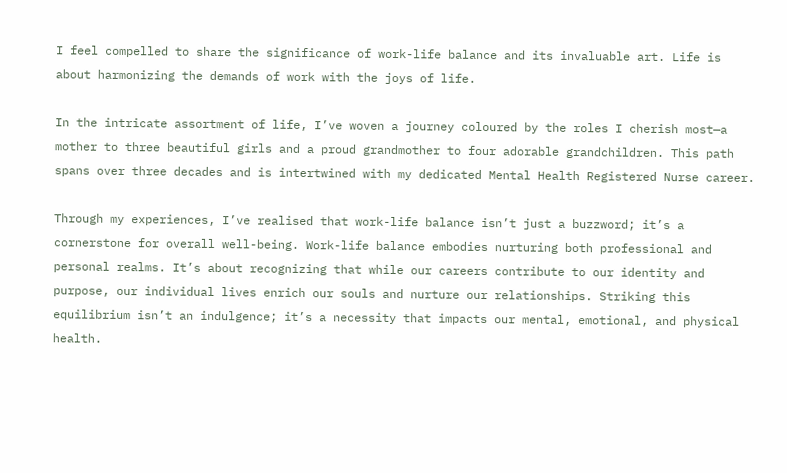I feel compelled to share the significance of work-life balance and its invaluable art. Life is about harmonizing the demands of work with the joys of life.

In the intricate assortment of life, I’ve woven a journey coloured by the roles I cherish most—a mother to three beautiful girls and a proud grandmother to four adorable grandchildren. This path spans over three decades and is intertwined with my dedicated Mental Health Registered Nurse career.

Through my experiences, I’ve realised that work-life balance isn’t just a buzzword; it’s a cornerstone for overall well-being. Work-life balance embodies nurturing both professional and personal realms. It’s about recognizing that while our careers contribute to our identity and purpose, our individual lives enrich our souls and nurture our relationships. Striking this equilibrium isn’t an indulgence; it’s a necessity that impacts our mental, emotional, and physical health.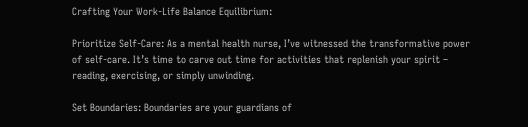Crafting Your Work-Life Balance Equilibrium:

Prioritize Self-Care: As a mental health nurse, I’ve witnessed the transformative power of self-care. It’s time to carve out time for activities that replenish your spirit – reading, exercising, or simply unwinding.

Set Boundaries: Boundaries are your guardians of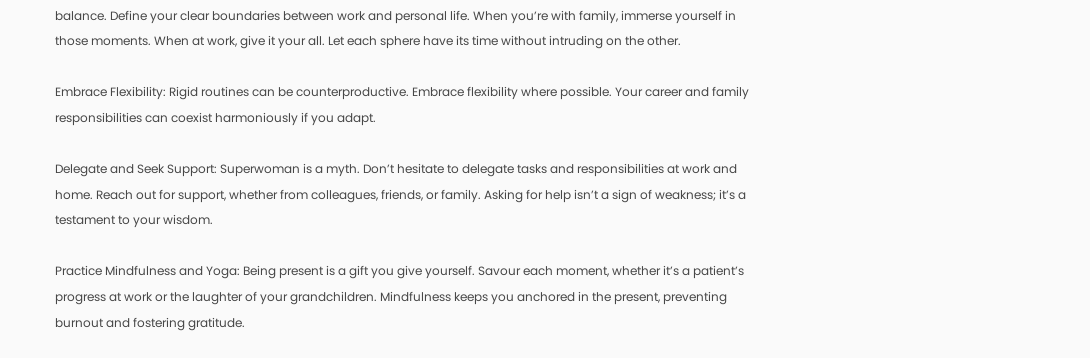balance. Define your clear boundaries between work and personal life. When you’re with family, immerse yourself in those moments. When at work, give it your all. Let each sphere have its time without intruding on the other.

Embrace Flexibility: Rigid routines can be counterproductive. Embrace flexibility where possible. Your career and family responsibilities can coexist harmoniously if you adapt.

Delegate and Seek Support: Superwoman is a myth. Don’t hesitate to delegate tasks and responsibilities at work and home. Reach out for support, whether from colleagues, friends, or family. Asking for help isn’t a sign of weakness; it’s a testament to your wisdom.

Practice Mindfulness and Yoga: Being present is a gift you give yourself. Savour each moment, whether it’s a patient’s progress at work or the laughter of your grandchildren. Mindfulness keeps you anchored in the present, preventing burnout and fostering gratitude.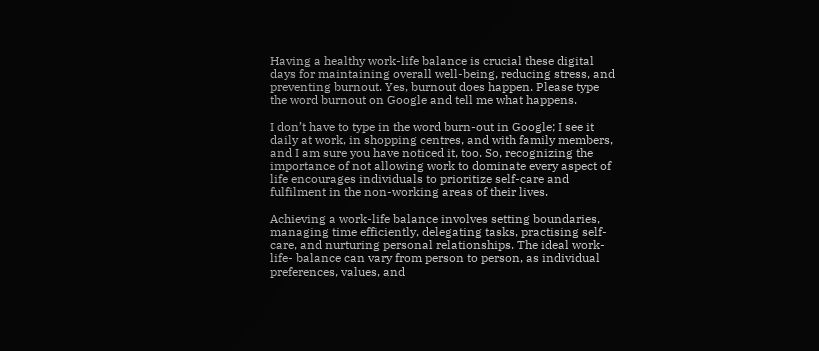Having a healthy work-life balance is crucial these digital days for maintaining overall well-being, reducing stress, and preventing burnout. Yes, burnout does happen. Please type the word burnout on Google and tell me what happens.

I don’t have to type in the word burn-out in Google; I see it daily at work, in shopping centres, and with family members, and I am sure you have noticed it, too. So, recognizing the importance of not allowing work to dominate every aspect of life encourages individuals to prioritize self-care and fulfilment in the non-working areas of their lives.

Achieving a work-life balance involves setting boundaries, managing time efficiently, delegating tasks, practising self-care, and nurturing personal relationships. The ideal work-life- balance can vary from person to person, as individual preferences, values, and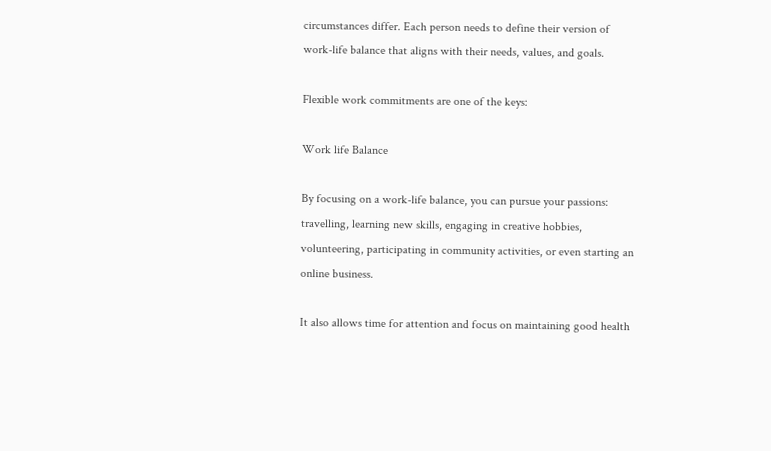circumstances differ. Each person needs to define their version of work-life balance that aligns with their needs, values, and goals.

Flexible work commitments are one of the keys:

Work life Balance

By focusing on a work-life balance, you can pursue your passions: travelling, learning new skills, engaging in creative hobbies, volunteering, participating in community activities, or even starting an online business.

It also allows time for attention and focus on maintaining good health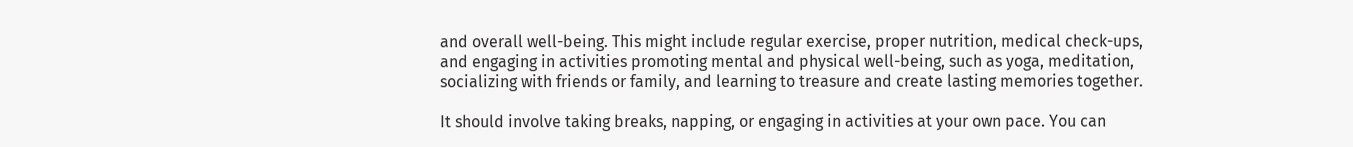and overall well-being. This might include regular exercise, proper nutrition, medical check-ups, and engaging in activities promoting mental and physical well-being, such as yoga, meditation, socializing with friends or family, and learning to treasure and create lasting memories together.

It should involve taking breaks, napping, or engaging in activities at your own pace. You can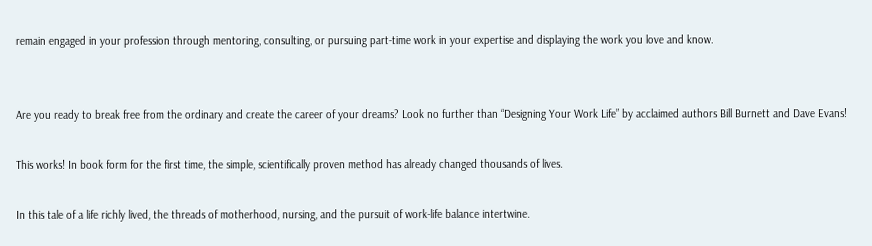remain engaged in your profession through mentoring, consulting, or pursuing part-time work in your expertise and displaying the work you love and know.


Are you ready to break free from the ordinary and create the career of your dreams? Look no further than “Designing Your Work Life” by acclaimed authors Bill Burnett and Dave Evans!

This works! In book form for the first time, the simple, scientifically proven method has already changed thousands of lives.

In this tale of a life richly lived, the threads of motherhood, nursing, and the pursuit of work-life balance intertwine.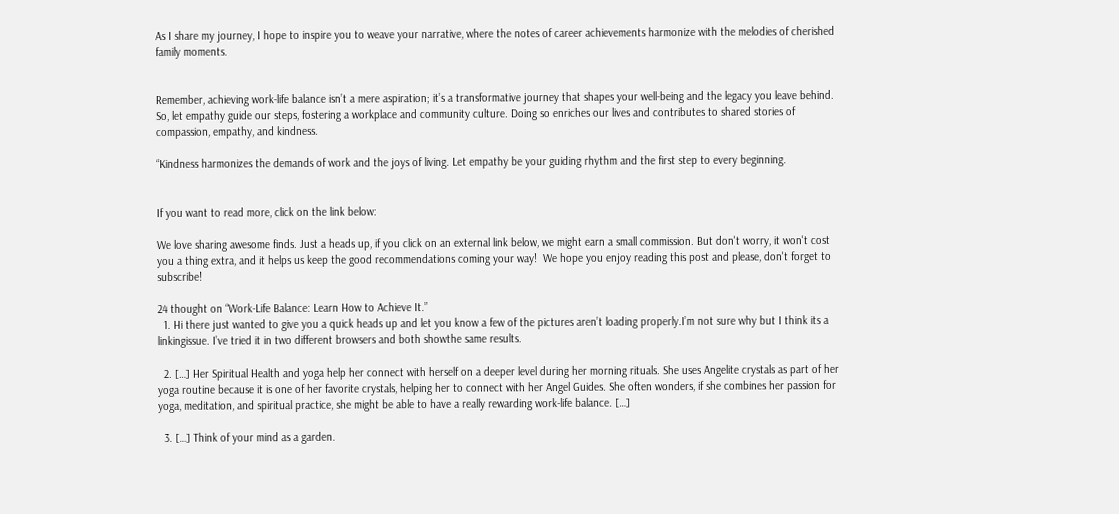As I share my journey, I hope to inspire you to weave your narrative, where the notes of career achievements harmonize with the melodies of cherished family moments.


Remember, achieving work-life balance isn’t a mere aspiration; it’s a transformative journey that shapes your well-being and the legacy you leave behind. So, let empathy guide our steps, fostering a workplace and community culture. Doing so enriches our lives and contributes to shared stories of compassion, empathy, and kindness.

“Kindness harmonizes the demands of work and the joys of living. Let empathy be your guiding rhythm and the first step to every beginning.


If you want to read more, click on the link below:

We love sharing awesome finds. Just a heads up, if you click on an external link below, we might earn a small commission. But don't worry, it won't cost you a thing extra, and it helps us keep the good recommendations coming your way!  We hope you enjoy reading this post and please, don't forget to subscribe!

24 thought on “Work-Life Balance: Learn How to Achieve It.”
  1. Hi there just wanted to give you a quick heads up and let you know a few of the pictures aren’t loading properly.I’m not sure why but I think its a linkingissue. I’ve tried it in two different browsers and both showthe same results.

  2. […] Her Spiritual Health and yoga help her connect with herself on a deeper level during her morning rituals. She uses Angelite crystals as part of her yoga routine because it is one of her favorite crystals, helping her to connect with her Angel Guides. She often wonders, if she combines her passion for yoga, meditation, and spiritual practice, she might be able to have a really rewarding work-life balance. […]

  3. […] Think of your mind as a garden.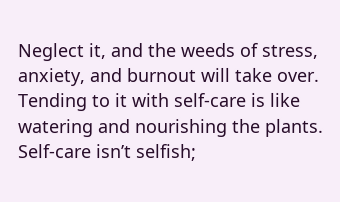Neglect it, and the weeds of stress, anxiety, and burnout will take over. Tending to it with self-care is like watering and nourishing the plants. Self-care isn’t selfish;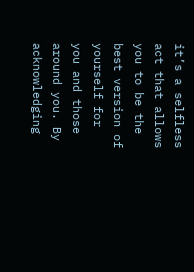it’s a selfless act that allows you to be the best version of yourself for you and those around you. By acknowledging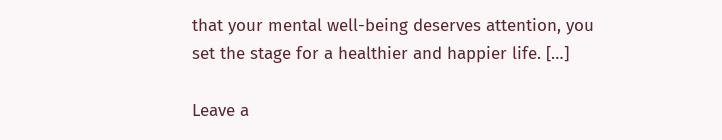that your mental well-being deserves attention, you set the stage for a healthier and happier life. […]

Leave a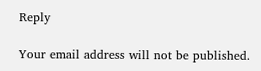Reply

Your email address will not be published.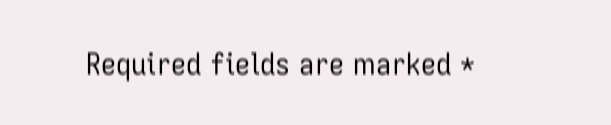Required fields are marked *